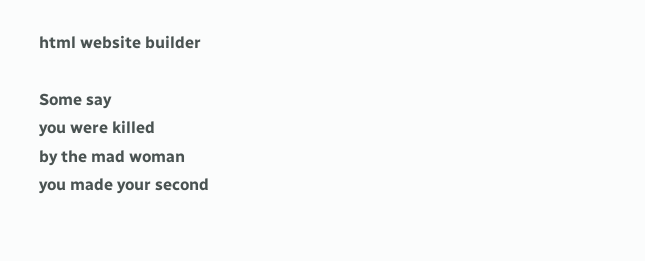html website builder

Some say
you were killed
by the mad woman
you made your second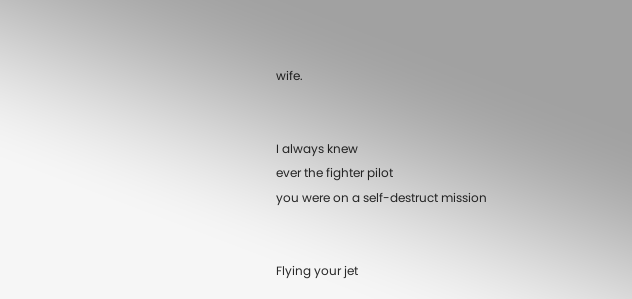wife.


I always knew
ever the fighter pilot
you were on a self-destruct mission


Flying your jet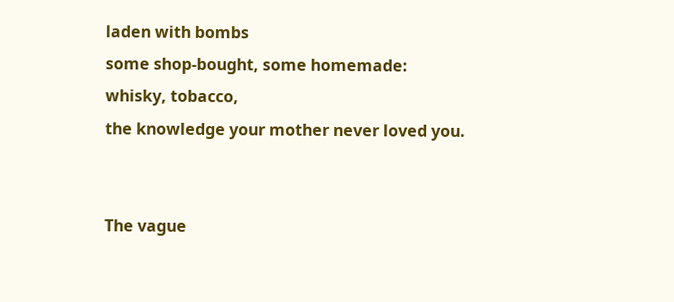laden with bombs
some shop-bought, some homemade:
whisky, tobacco,
the knowledge your mother never loved you.


The vague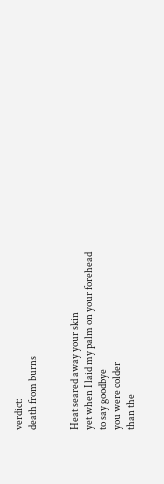verdict:
death from burns


Heat seared away your skin
yet when I laid my palm on your forehead
to say goodbye
you were colder
than the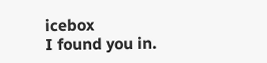icebox
I found you in.